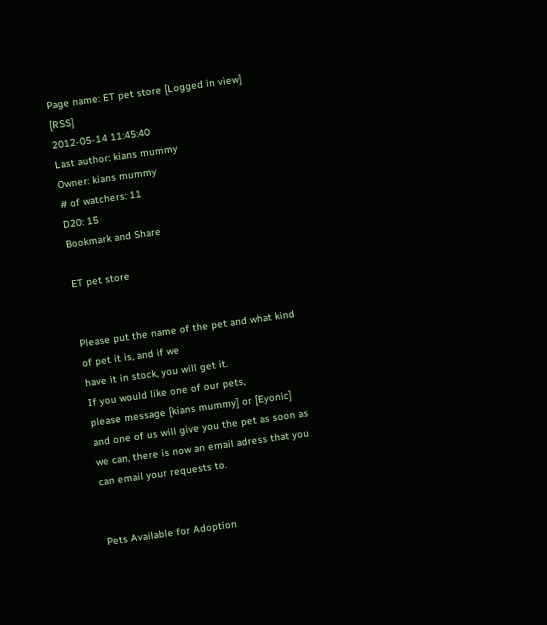Page name: ET pet store [Logged in view] [RSS]
2012-05-14 11:45:40
Last author: kians mummy
Owner: kians mummy
# of watchers: 11
D20: 15
Bookmark and Share

ET pet store


Please put the name of the pet and what kind of pet it is, and if we
have it in stock, you will get it.
If you would like one of our pets,
please message [kians mummy] or [Eyonic] and one of us will give you the pet as soon as we can, there is now an email adress that you can email your requests to.


Pets Available for Adoption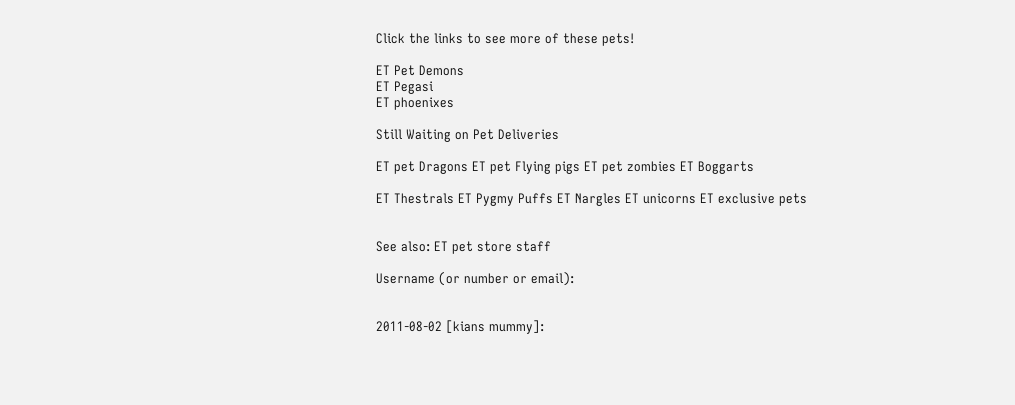Click the links to see more of these pets!

ET Pet Demons
ET Pegasi
ET phoenixes

Still Waiting on Pet Deliveries

ET pet Dragons ET pet Flying pigs ET pet zombies ET Boggarts

ET Thestrals ET Pygmy Puffs ET Nargles ET unicorns ET exclusive pets


See also: ET pet store staff

Username (or number or email):


2011-08-02 [kians mummy]: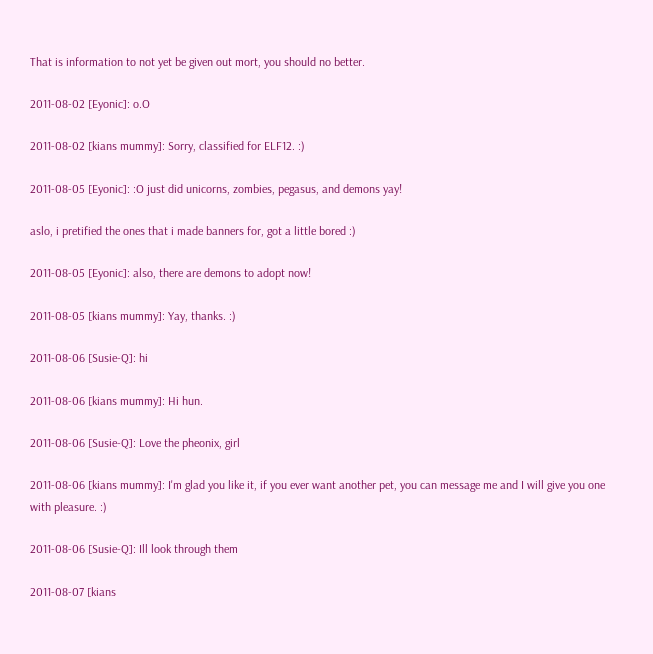That is information to not yet be given out mort, you should no better.

2011-08-02 [Eyonic]: o.O

2011-08-02 [kians mummy]: Sorry, classified for ELF12. :)

2011-08-05 [Eyonic]: :O just did unicorns, zombies, pegasus, and demons yay!

aslo, i pretified the ones that i made banners for, got a little bored :)

2011-08-05 [Eyonic]: also, there are demons to adopt now!

2011-08-05 [kians mummy]: Yay, thanks. :)

2011-08-06 [Susie-Q]: hi

2011-08-06 [kians mummy]: Hi hun.

2011-08-06 [Susie-Q]: Love the pheonix, girl

2011-08-06 [kians mummy]: I'm glad you like it, if you ever want another pet, you can message me and I will give you one with pleasure. :)

2011-08-06 [Susie-Q]: Ill look through them

2011-08-07 [kians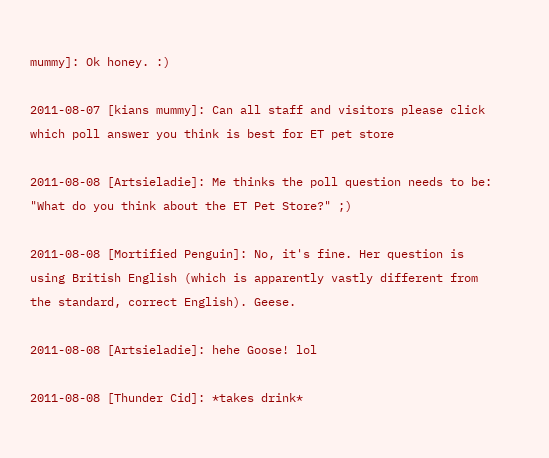mummy]: Ok honey. :)

2011-08-07 [kians mummy]: Can all staff and visitors please click which poll answer you think is best for ET pet store

2011-08-08 [Artsieladie]: Me thinks the poll question needs to be: "What do you think about the ET Pet Store?" ;)

2011-08-08 [Mortified Penguin]: No, it's fine. Her question is using British English (which is apparently vastly different from the standard, correct English). Geese.

2011-08-08 [Artsieladie]: hehe Goose! lol

2011-08-08 [Thunder Cid]: *takes drink*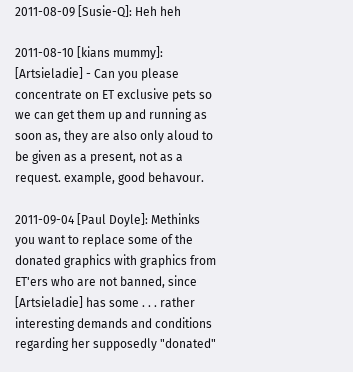2011-08-09 [Susie-Q]: Heh heh

2011-08-10 [kians mummy]: [Artsieladie] - Can you please concentrate on ET exclusive pets so we can get them up and running as soon as, they are also only aloud to be given as a present, not as a request. example, good behavour.

2011-09-04 [Paul Doyle]: Methinks you want to replace some of the donated graphics with graphics from ET'ers who are not banned, since [Artsieladie] has some . . . rather interesting demands and conditions regarding her supposedly "donated"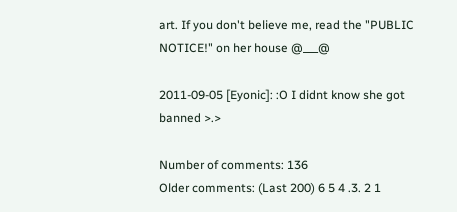art. If you don't believe me, read the "PUBLIC NOTICE!" on her house @___@

2011-09-05 [Eyonic]: :O I didnt know she got banned >.>

Number of comments: 136
Older comments: (Last 200) 6 5 4 .3. 2 1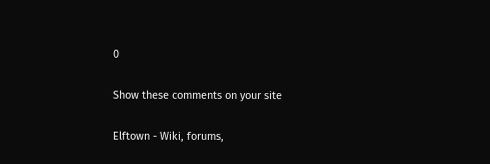0

Show these comments on your site

Elftown - Wiki, forums,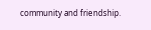community and friendship.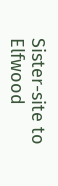Sister-site to Elfwood